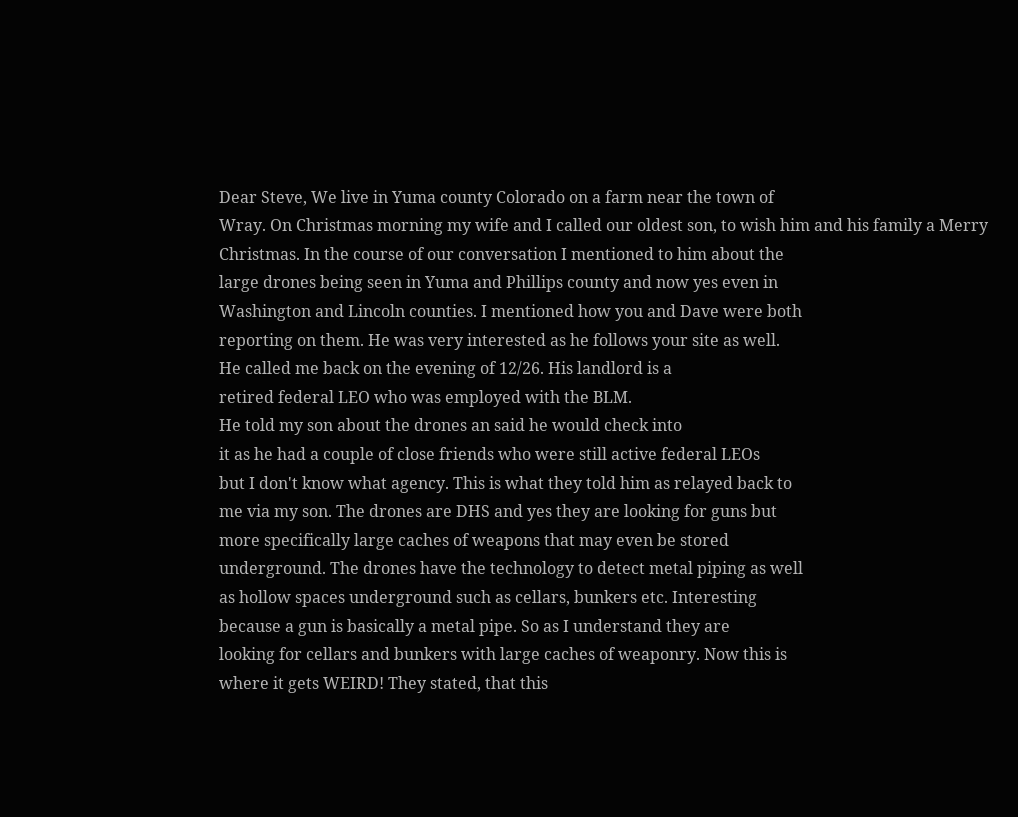Dear Steve, We live in Yuma county Colorado on a farm near the town of
Wray. On Christmas morning my wife and I called our oldest son, to wish him and his family a Merry
Christmas. In the course of our conversation I mentioned to him about the
large drones being seen in Yuma and Phillips county and now yes even in
Washington and Lincoln counties. I mentioned how you and Dave were both
reporting on them. He was very interested as he follows your site as well.
He called me back on the evening of 12/26. His landlord is a
retired federal LEO who was employed with the BLM.
He told my son about the drones an said he would check into
it as he had a couple of close friends who were still active federal LEOs
but I don't know what agency. This is what they told him as relayed back to
me via my son. The drones are DHS and yes they are looking for guns but
more specifically large caches of weapons that may even be stored
underground. The drones have the technology to detect metal piping as well
as hollow spaces underground such as cellars, bunkers etc. Interesting
because a gun is basically a metal pipe. So as I understand they are
looking for cellars and bunkers with large caches of weaponry. Now this is
where it gets WEIRD! They stated, that this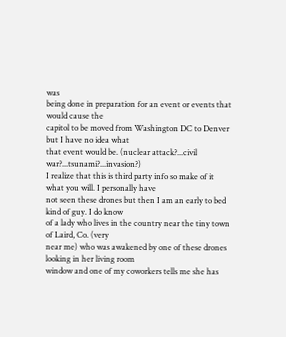was
being done in preparation for an event or events that would cause the
capitol to be moved from Washington DC to Denver but I have no idea what
that event would be. (nuclear attack?...civil war?...tsunami?...invasion?)
I realize that this is third party info so make of it what you will. I personally have
not seen these drones but then I am an early to bed kind of guy. I do know
of a lady who lives in the country near the tiny town of Laird, Co. (very
near me) who was awakened by one of these drones looking in her living room
window and one of my coworkers tells me she has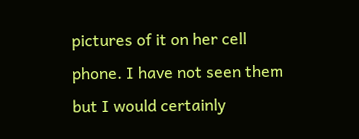pictures of it on her cell
phone. I have not seen them but I would certainly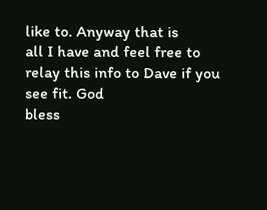like to. Anyway that is
all I have and feel free to relay this info to Dave if you see fit. God
bless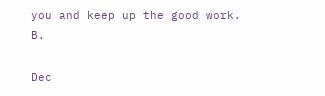you and keep up the good work. B.

Dec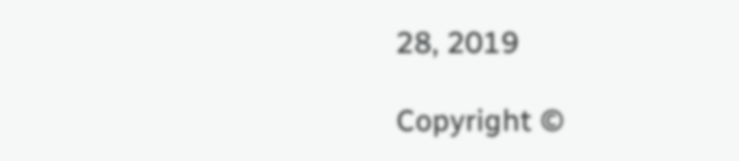28, 2019

Copyright ©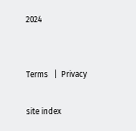2024


Terms   |  Privacy

site index